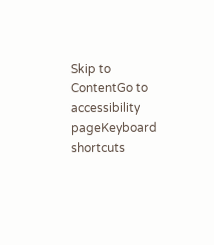Skip to ContentGo to accessibility pageKeyboard shortcuts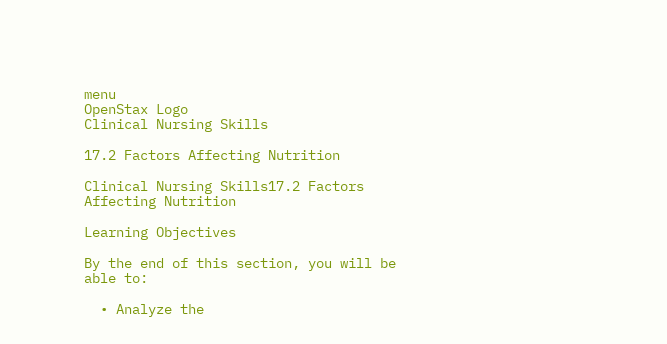menu
OpenStax Logo
Clinical Nursing Skills

17.2 Factors Affecting Nutrition

Clinical Nursing Skills17.2 Factors Affecting Nutrition

Learning Objectives

By the end of this section, you will be able to:

  • Analyze the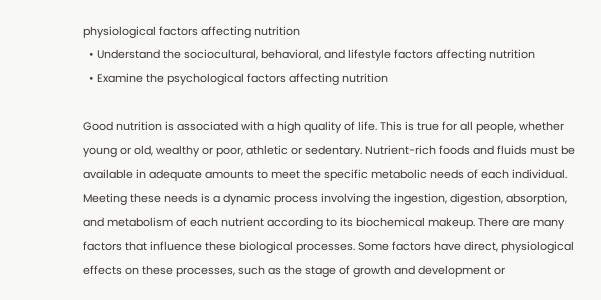physiological factors affecting nutrition
  • Understand the sociocultural, behavioral, and lifestyle factors affecting nutrition
  • Examine the psychological factors affecting nutrition

Good nutrition is associated with a high quality of life. This is true for all people, whether young or old, wealthy or poor, athletic or sedentary. Nutrient-rich foods and fluids must be available in adequate amounts to meet the specific metabolic needs of each individual. Meeting these needs is a dynamic process involving the ingestion, digestion, absorption, and metabolism of each nutrient according to its biochemical makeup. There are many factors that influence these biological processes. Some factors have direct, physiological effects on these processes, such as the stage of growth and development or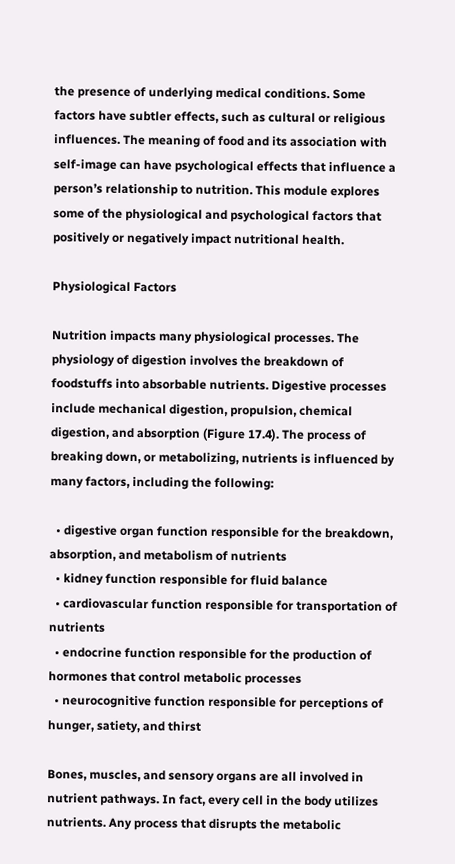the presence of underlying medical conditions. Some factors have subtler effects, such as cultural or religious influences. The meaning of food and its association with self-image can have psychological effects that influence a person’s relationship to nutrition. This module explores some of the physiological and psychological factors that positively or negatively impact nutritional health.

Physiological Factors

Nutrition impacts many physiological processes. The physiology of digestion involves the breakdown of foodstuffs into absorbable nutrients. Digestive processes include mechanical digestion, propulsion, chemical digestion, and absorption (Figure 17.4). The process of breaking down, or metabolizing, nutrients is influenced by many factors, including the following:

  • digestive organ function responsible for the breakdown, absorption, and metabolism of nutrients
  • kidney function responsible for fluid balance
  • cardiovascular function responsible for transportation of nutrients
  • endocrine function responsible for the production of hormones that control metabolic processes
  • neurocognitive function responsible for perceptions of hunger, satiety, and thirst

Bones, muscles, and sensory organs are all involved in nutrient pathways. In fact, every cell in the body utilizes nutrients. Any process that disrupts the metabolic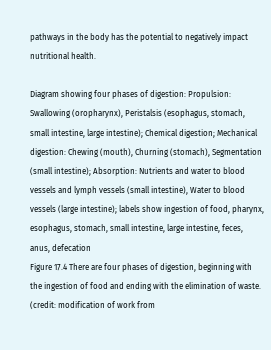pathways in the body has the potential to negatively impact nutritional health.

Diagram showing four phases of digestion: Propulsion: Swallowing (oropharynx), Peristalsis (esophagus, stomach, small intestine, large intestine); Chemical digestion; Mechanical digestion: Chewing (mouth), Churning (stomach), Segmentation (small intestine); Absorption: Nutrients and water to blood vessels and lymph vessels (small intestine), Water to blood vessels (large intestine); labels show ingestion of food, pharynx, esophagus, stomach, small intestine, large intestine, feces, anus, defecation
Figure 17.4 There are four phases of digestion, beginning with the ingestion of food and ending with the elimination of waste. (credit: modification of work from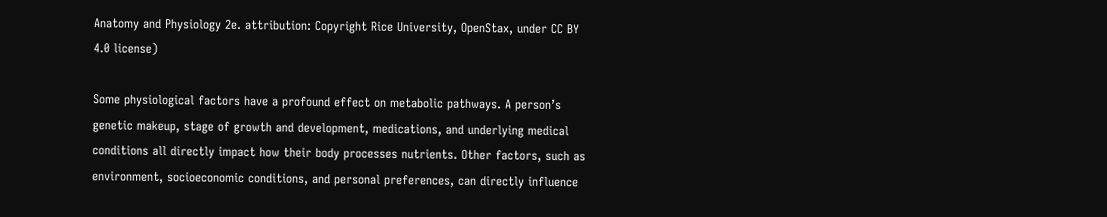Anatomy and Physiology 2e. attribution: Copyright Rice University, OpenStax, under CC BY 4.0 license)

Some physiological factors have a profound effect on metabolic pathways. A person’s genetic makeup, stage of growth and development, medications, and underlying medical conditions all directly impact how their body processes nutrients. Other factors, such as environment, socioeconomic conditions, and personal preferences, can directly influence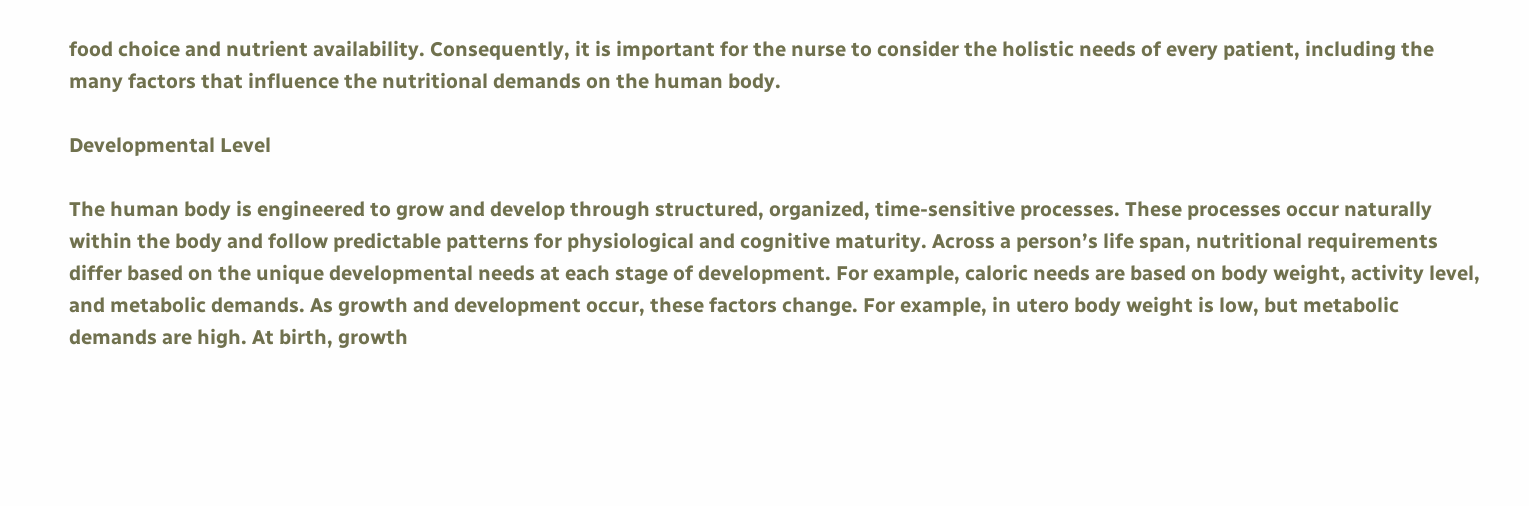food choice and nutrient availability. Consequently, it is important for the nurse to consider the holistic needs of every patient, including the many factors that influence the nutritional demands on the human body.

Developmental Level

The human body is engineered to grow and develop through structured, organized, time-sensitive processes. These processes occur naturally within the body and follow predictable patterns for physiological and cognitive maturity. Across a person’s life span, nutritional requirements differ based on the unique developmental needs at each stage of development. For example, caloric needs are based on body weight, activity level, and metabolic demands. As growth and development occur, these factors change. For example, in utero body weight is low, but metabolic demands are high. At birth, growth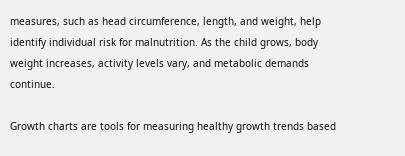measures, such as head circumference, length, and weight, help identify individual risk for malnutrition. As the child grows, body weight increases, activity levels vary, and metabolic demands continue.

Growth charts are tools for measuring healthy growth trends based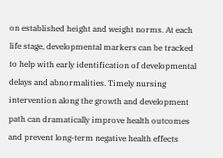on established height and weight norms. At each life stage, developmental markers can be tracked to help with early identification of developmental delays and abnormalities. Timely nursing intervention along the growth and development path can dramatically improve health outcomes and prevent long-term negative health effects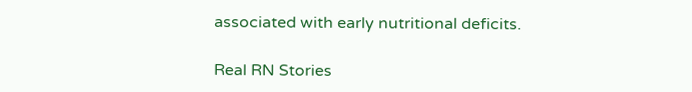associated with early nutritional deficits.

Real RN Stories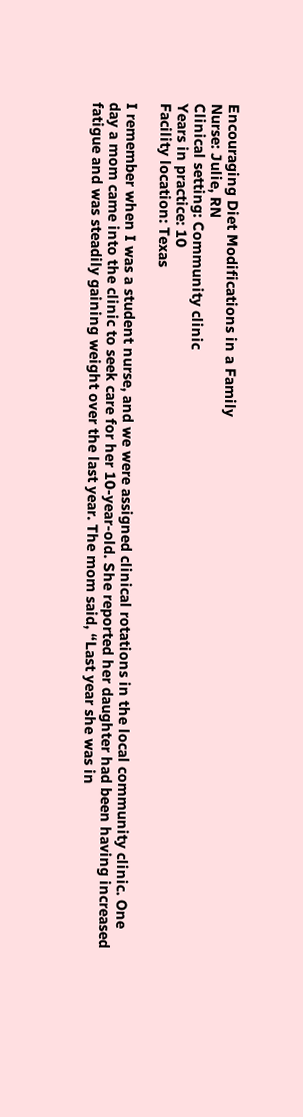Encouraging Diet Modifications in a Family
Nurse: Julie, RN
Clinical setting: Community clinic
Years in practice: 10
Facility location: Texas

I remember when I was a student nurse, and we were assigned clinical rotations in the local community clinic. One day a mom came into the clinic to seek care for her 10-year-old. She reported her daughter had been having increased fatigue and was steadily gaining weight over the last year. The mom said, “Last year she was in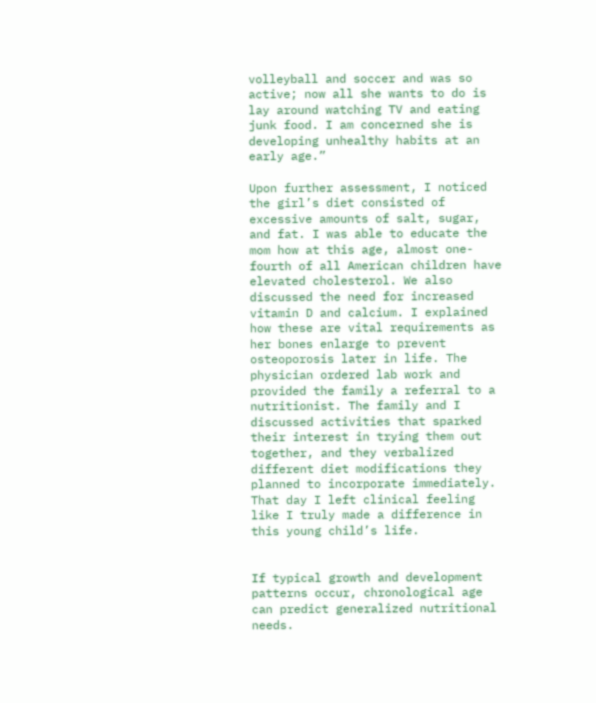volleyball and soccer and was so active; now all she wants to do is lay around watching TV and eating junk food. I am concerned she is developing unhealthy habits at an early age.”

Upon further assessment, I noticed the girl’s diet consisted of excessive amounts of salt, sugar, and fat. I was able to educate the mom how at this age, almost one-fourth of all American children have elevated cholesterol. We also discussed the need for increased vitamin D and calcium. I explained how these are vital requirements as her bones enlarge to prevent osteoporosis later in life. The physician ordered lab work and provided the family a referral to a nutritionist. The family and I discussed activities that sparked their interest in trying them out together, and they verbalized different diet modifications they planned to incorporate immediately. That day I left clinical feeling like I truly made a difference in this young child’s life.


If typical growth and development patterns occur, chronological age can predict generalized nutritional needs.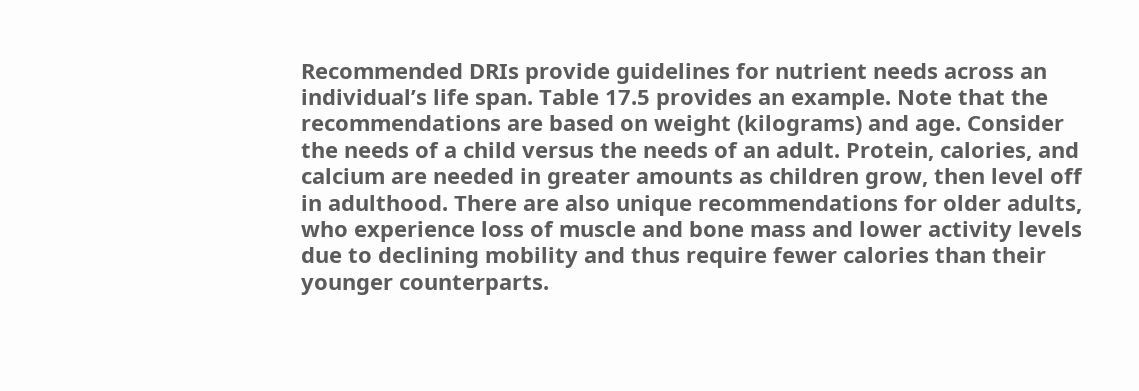Recommended DRIs provide guidelines for nutrient needs across an individual’s life span. Table 17.5 provides an example. Note that the recommendations are based on weight (kilograms) and age. Consider the needs of a child versus the needs of an adult. Protein, calories, and calcium are needed in greater amounts as children grow, then level off in adulthood. There are also unique recommendations for older adults, who experience loss of muscle and bone mass and lower activity levels due to declining mobility and thus require fewer calories than their younger counterparts.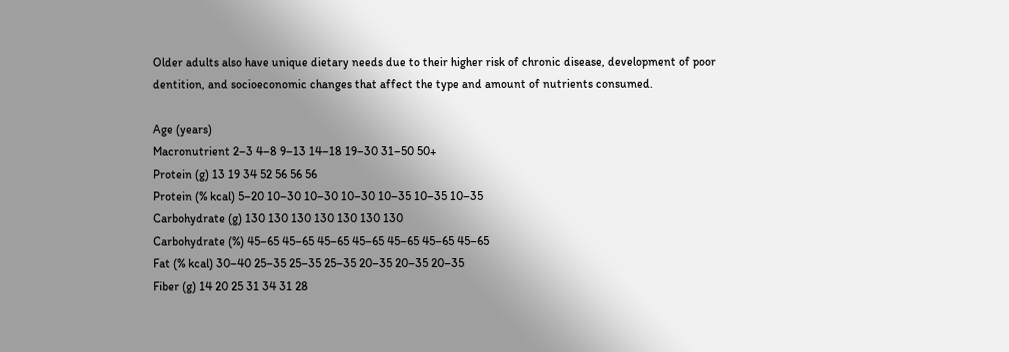Older adults also have unique dietary needs due to their higher risk of chronic disease, development of poor dentition, and socioeconomic changes that affect the type and amount of nutrients consumed.

Age (years)
Macronutrient 2–3 4–8 9–13 14–18 19–30 31–50 50+
Protein (g) 13 19 34 52 56 56 56
Protein (% kcal) 5–20 10–30 10–30 10–30 10–35 10–35 10–35
Carbohydrate (g) 130 130 130 130 130 130 130
Carbohydrate (%) 45–65 45–65 45–65 45–65 45–65 45–65 45–65
Fat (% kcal) 30–40 25–35 25–35 25–35 20–35 20–35 20–35
Fiber (g) 14 20 25 31 34 31 28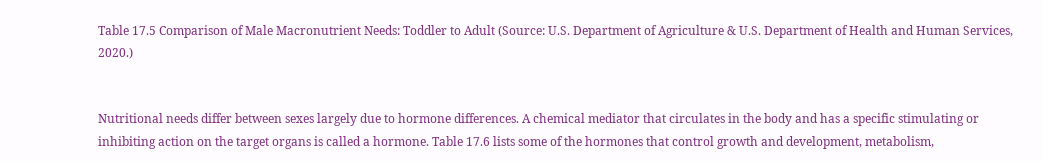Table 17.5 Comparison of Male Macronutrient Needs: Toddler to Adult (Source: U.S. Department of Agriculture & U.S. Department of Health and Human Services, 2020.)


Nutritional needs differ between sexes largely due to hormone differences. A chemical mediator that circulates in the body and has a specific stimulating or inhibiting action on the target organs is called a hormone. Table 17.6 lists some of the hormones that control growth and development, metabolism,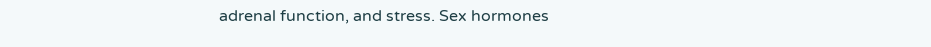adrenal function, and stress. Sex hormones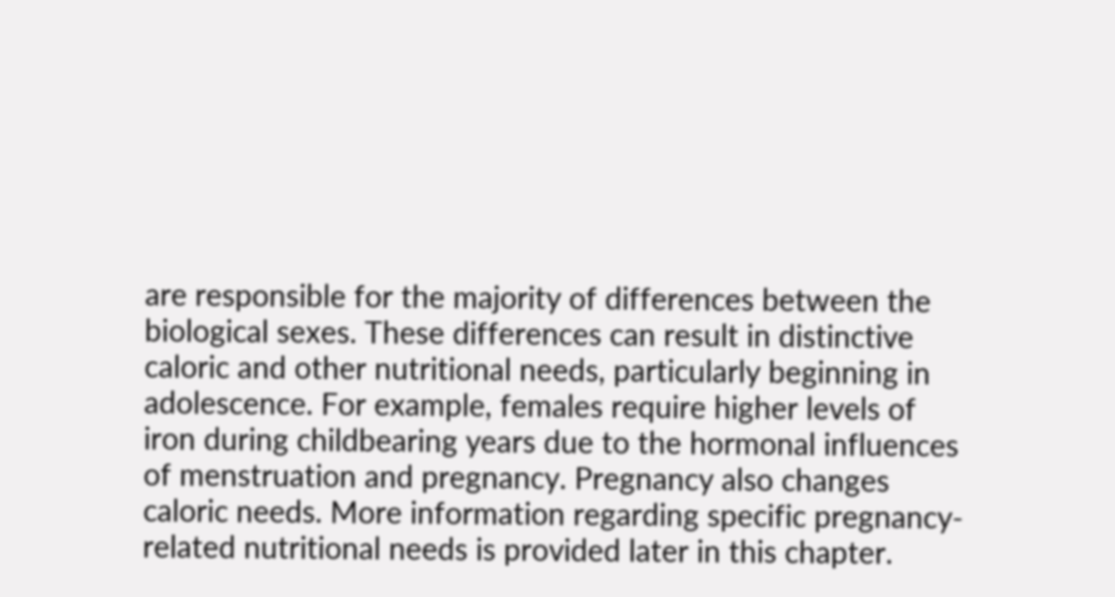are responsible for the majority of differences between the biological sexes. These differences can result in distinctive caloric and other nutritional needs, particularly beginning in adolescence. For example, females require higher levels of iron during childbearing years due to the hormonal influences of menstruation and pregnancy. Pregnancy also changes caloric needs. More information regarding specific pregnancy-related nutritional needs is provided later in this chapter.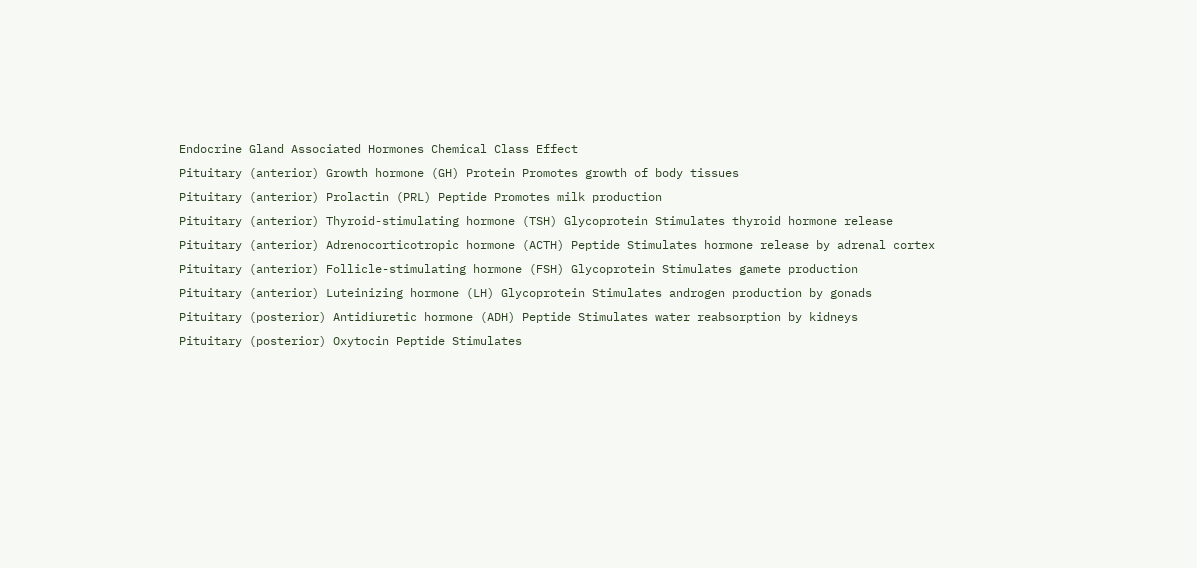Endocrine Gland Associated Hormones Chemical Class Effect
Pituitary (anterior) Growth hormone (GH) Protein Promotes growth of body tissues
Pituitary (anterior) Prolactin (PRL) Peptide Promotes milk production
Pituitary (anterior) Thyroid-stimulating hormone (TSH) Glycoprotein Stimulates thyroid hormone release
Pituitary (anterior) Adrenocorticotropic hormone (ACTH) Peptide Stimulates hormone release by adrenal cortex
Pituitary (anterior) Follicle-stimulating hormone (FSH) Glycoprotein Stimulates gamete production
Pituitary (anterior) Luteinizing hormone (LH) Glycoprotein Stimulates androgen production by gonads
Pituitary (posterior) Antidiuretic hormone (ADH) Peptide Stimulates water reabsorption by kidneys
Pituitary (posterior) Oxytocin Peptide Stimulates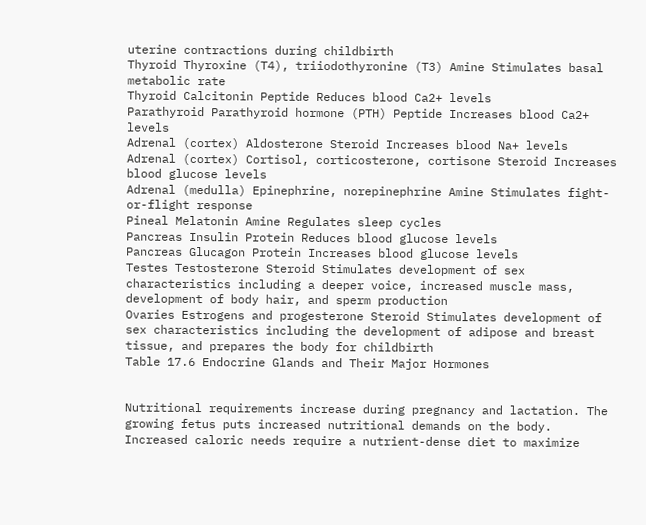uterine contractions during childbirth
Thyroid Thyroxine (T4), triiodothyronine (T3) Amine Stimulates basal metabolic rate
Thyroid Calcitonin Peptide Reduces blood Ca2+ levels
Parathyroid Parathyroid hormone (PTH) Peptide Increases blood Ca2+ levels
Adrenal (cortex) Aldosterone Steroid Increases blood Na+ levels
Adrenal (cortex) Cortisol, corticosterone, cortisone Steroid Increases blood glucose levels
Adrenal (medulla) Epinephrine, norepinephrine Amine Stimulates fight-or-flight response
Pineal Melatonin Amine Regulates sleep cycles
Pancreas Insulin Protein Reduces blood glucose levels
Pancreas Glucagon Protein Increases blood glucose levels
Testes Testosterone Steroid Stimulates development of sex characteristics including a deeper voice, increased muscle mass, development of body hair, and sperm production
Ovaries Estrogens and progesterone Steroid Stimulates development of sex characteristics including the development of adipose and breast tissue, and prepares the body for childbirth
Table 17.6 Endocrine Glands and Their Major Hormones


Nutritional requirements increase during pregnancy and lactation. The growing fetus puts increased nutritional demands on the body. Increased caloric needs require a nutrient-dense diet to maximize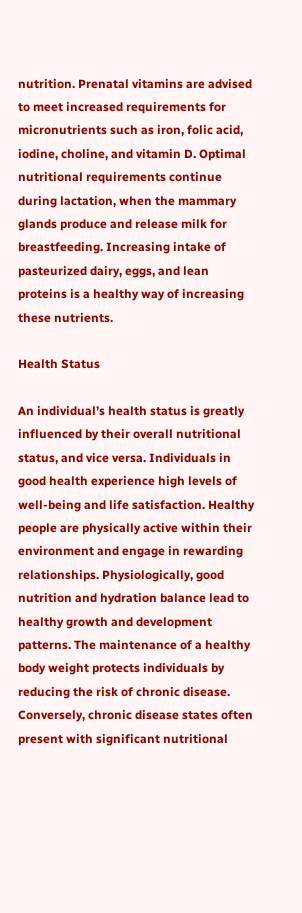nutrition. Prenatal vitamins are advised to meet increased requirements for micronutrients such as iron, folic acid, iodine, choline, and vitamin D. Optimal nutritional requirements continue during lactation, when the mammary glands produce and release milk for breastfeeding. Increasing intake of pasteurized dairy, eggs, and lean proteins is a healthy way of increasing these nutrients.

Health Status

An individual’s health status is greatly influenced by their overall nutritional status, and vice versa. Individuals in good health experience high levels of well-being and life satisfaction. Healthy people are physically active within their environment and engage in rewarding relationships. Physiologically, good nutrition and hydration balance lead to healthy growth and development patterns. The maintenance of a healthy body weight protects individuals by reducing the risk of chronic disease. Conversely, chronic disease states often present with significant nutritional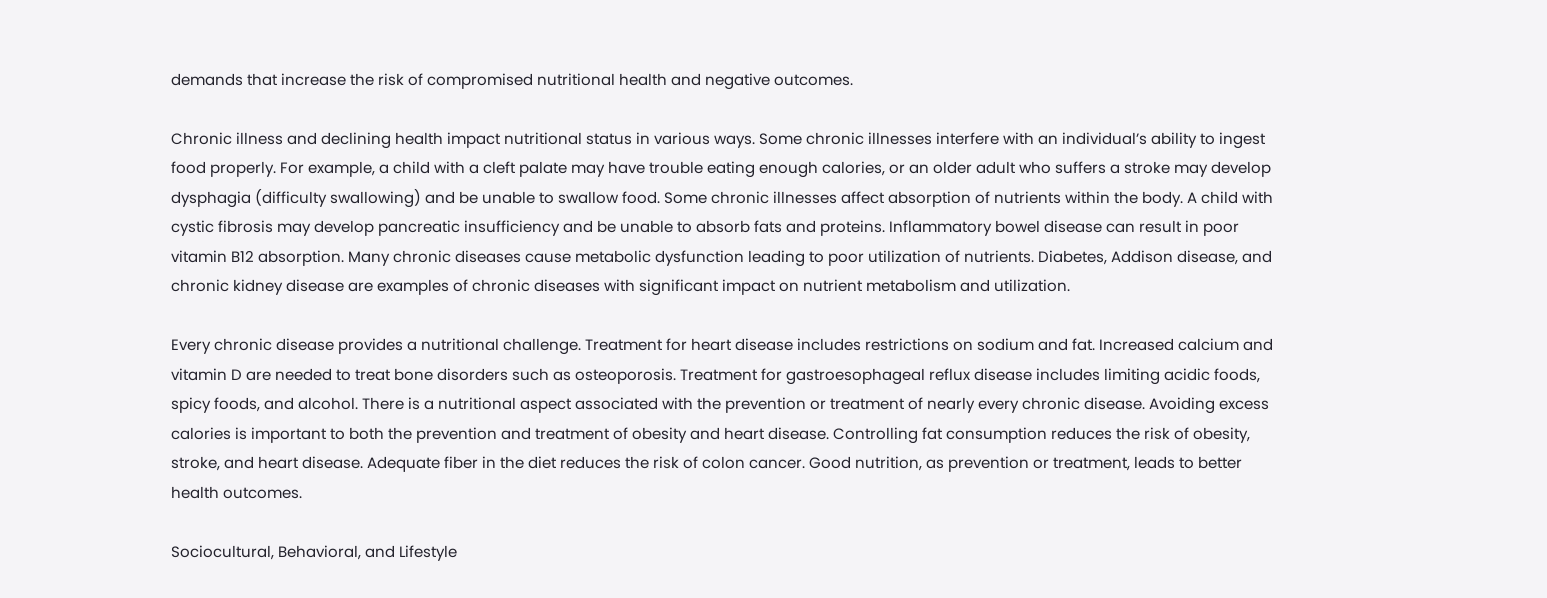demands that increase the risk of compromised nutritional health and negative outcomes.

Chronic illness and declining health impact nutritional status in various ways. Some chronic illnesses interfere with an individual’s ability to ingest food properly. For example, a child with a cleft palate may have trouble eating enough calories, or an older adult who suffers a stroke may develop dysphagia (difficulty swallowing) and be unable to swallow food. Some chronic illnesses affect absorption of nutrients within the body. A child with cystic fibrosis may develop pancreatic insufficiency and be unable to absorb fats and proteins. Inflammatory bowel disease can result in poor vitamin B12 absorption. Many chronic diseases cause metabolic dysfunction leading to poor utilization of nutrients. Diabetes, Addison disease, and chronic kidney disease are examples of chronic diseases with significant impact on nutrient metabolism and utilization.

Every chronic disease provides a nutritional challenge. Treatment for heart disease includes restrictions on sodium and fat. Increased calcium and vitamin D are needed to treat bone disorders such as osteoporosis. Treatment for gastroesophageal reflux disease includes limiting acidic foods, spicy foods, and alcohol. There is a nutritional aspect associated with the prevention or treatment of nearly every chronic disease. Avoiding excess calories is important to both the prevention and treatment of obesity and heart disease. Controlling fat consumption reduces the risk of obesity, stroke, and heart disease. Adequate fiber in the diet reduces the risk of colon cancer. Good nutrition, as prevention or treatment, leads to better health outcomes.

Sociocultural, Behavioral, and Lifestyle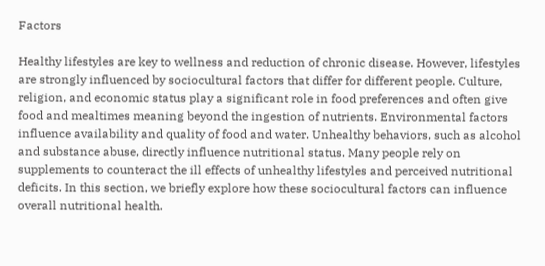Factors

Healthy lifestyles are key to wellness and reduction of chronic disease. However, lifestyles are strongly influenced by sociocultural factors that differ for different people. Culture, religion, and economic status play a significant role in food preferences and often give food and mealtimes meaning beyond the ingestion of nutrients. Environmental factors influence availability and quality of food and water. Unhealthy behaviors, such as alcohol and substance abuse, directly influence nutritional status. Many people rely on supplements to counteract the ill effects of unhealthy lifestyles and perceived nutritional deficits. In this section, we briefly explore how these sociocultural factors can influence overall nutritional health.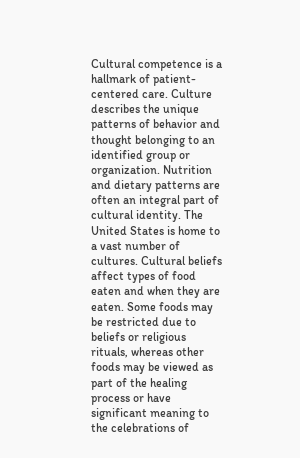Cultural competence is a hallmark of patient-centered care. Culture describes the unique patterns of behavior and thought belonging to an identified group or organization. Nutrition and dietary patterns are often an integral part of cultural identity. The United States is home to a vast number of cultures. Cultural beliefs affect types of food eaten and when they are eaten. Some foods may be restricted due to beliefs or religious rituals, whereas other foods may be viewed as part of the healing process or have significant meaning to the celebrations of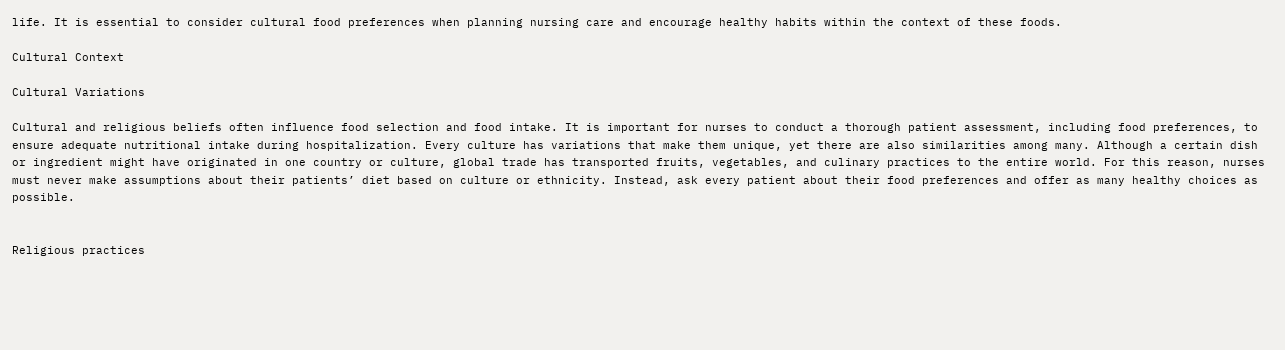life. It is essential to consider cultural food preferences when planning nursing care and encourage healthy habits within the context of these foods.

Cultural Context

Cultural Variations

Cultural and religious beliefs often influence food selection and food intake. It is important for nurses to conduct a thorough patient assessment, including food preferences, to ensure adequate nutritional intake during hospitalization. Every culture has variations that make them unique, yet there are also similarities among many. Although a certain dish or ingredient might have originated in one country or culture, global trade has transported fruits, vegetables, and culinary practices to the entire world. For this reason, nurses must never make assumptions about their patients’ diet based on culture or ethnicity. Instead, ask every patient about their food preferences and offer as many healthy choices as possible.


Religious practices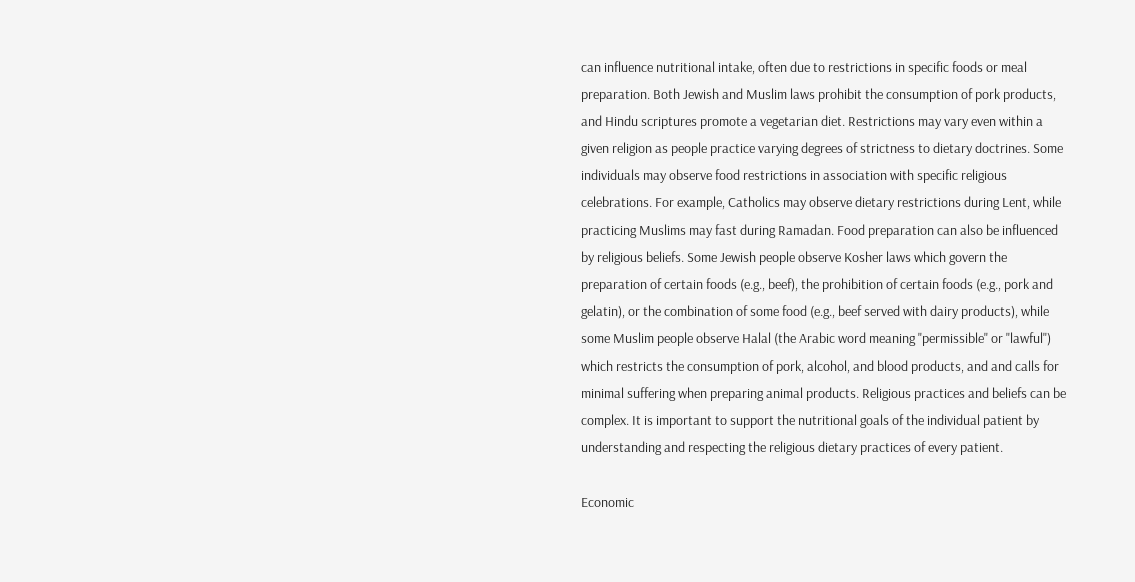can influence nutritional intake, often due to restrictions in specific foods or meal preparation. Both Jewish and Muslim laws prohibit the consumption of pork products, and Hindu scriptures promote a vegetarian diet. Restrictions may vary even within a given religion as people practice varying degrees of strictness to dietary doctrines. Some individuals may observe food restrictions in association with specific religious celebrations. For example, Catholics may observe dietary restrictions during Lent, while practicing Muslims may fast during Ramadan. Food preparation can also be influenced by religious beliefs. Some Jewish people observe Kosher laws which govern the preparation of certain foods (e.g., beef), the prohibition of certain foods (e.g., pork and gelatin), or the combination of some food (e.g., beef served with dairy products), while some Muslim people observe Halal (the Arabic word meaning "permissible" or "lawful") which restricts the consumption of pork, alcohol, and blood products, and and calls for minimal suffering when preparing animal products. Religious practices and beliefs can be complex. It is important to support the nutritional goals of the individual patient by understanding and respecting the religious dietary practices of every patient.

Economic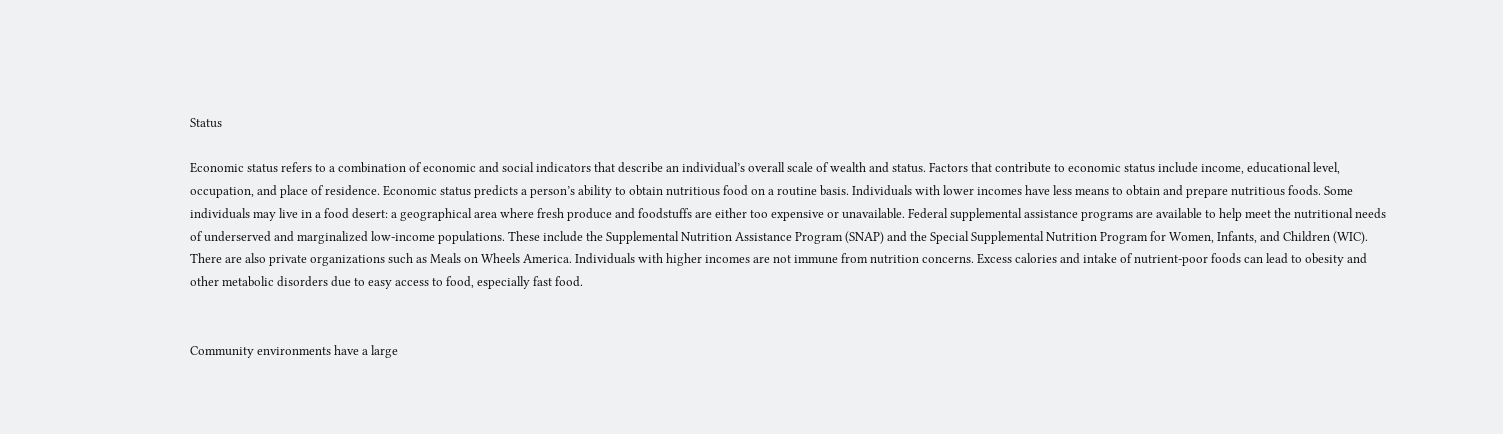Status

Economic status refers to a combination of economic and social indicators that describe an individual’s overall scale of wealth and status. Factors that contribute to economic status include income, educational level, occupation, and place of residence. Economic status predicts a person’s ability to obtain nutritious food on a routine basis. Individuals with lower incomes have less means to obtain and prepare nutritious foods. Some individuals may live in a food desert: a geographical area where fresh produce and foodstuffs are either too expensive or unavailable. Federal supplemental assistance programs are available to help meet the nutritional needs of underserved and marginalized low-income populations. These include the Supplemental Nutrition Assistance Program (SNAP) and the Special Supplemental Nutrition Program for Women, Infants, and Children (WIC). There are also private organizations such as Meals on Wheels America. Individuals with higher incomes are not immune from nutrition concerns. Excess calories and intake of nutrient-poor foods can lead to obesity and other metabolic disorders due to easy access to food, especially fast food.


Community environments have a large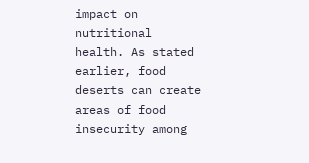impact on nutritional health. As stated earlier, food deserts can create areas of food insecurity among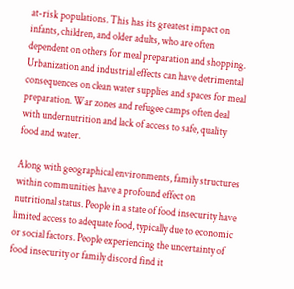at-risk populations. This has its greatest impact on infants, children, and older adults, who are often dependent on others for meal preparation and shopping. Urbanization and industrial effects can have detrimental consequences on clean water supplies and spaces for meal preparation. War zones and refugee camps often deal with undernutrition and lack of access to safe, quality food and water.

Along with geographical environments, family structures within communities have a profound effect on nutritional status. People in a state of food insecurity have limited access to adequate food, typically due to economic or social factors. People experiencing the uncertainty of food insecurity or family discord find it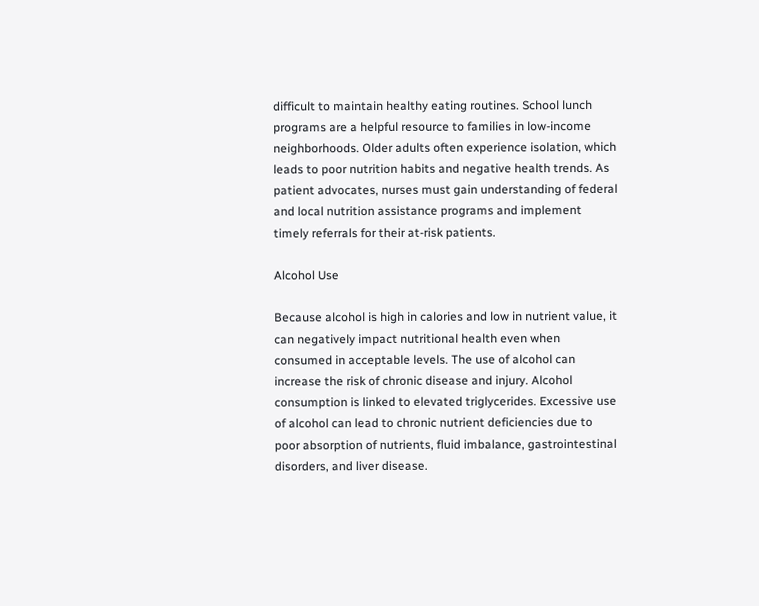difficult to maintain healthy eating routines. School lunch programs are a helpful resource to families in low-income neighborhoods. Older adults often experience isolation, which leads to poor nutrition habits and negative health trends. As patient advocates, nurses must gain understanding of federal and local nutrition assistance programs and implement timely referrals for their at-risk patients.

Alcohol Use

Because alcohol is high in calories and low in nutrient value, it can negatively impact nutritional health even when consumed in acceptable levels. The use of alcohol can increase the risk of chronic disease and injury. Alcohol consumption is linked to elevated triglycerides. Excessive use of alcohol can lead to chronic nutrient deficiencies due to poor absorption of nutrients, fluid imbalance, gastrointestinal disorders, and liver disease.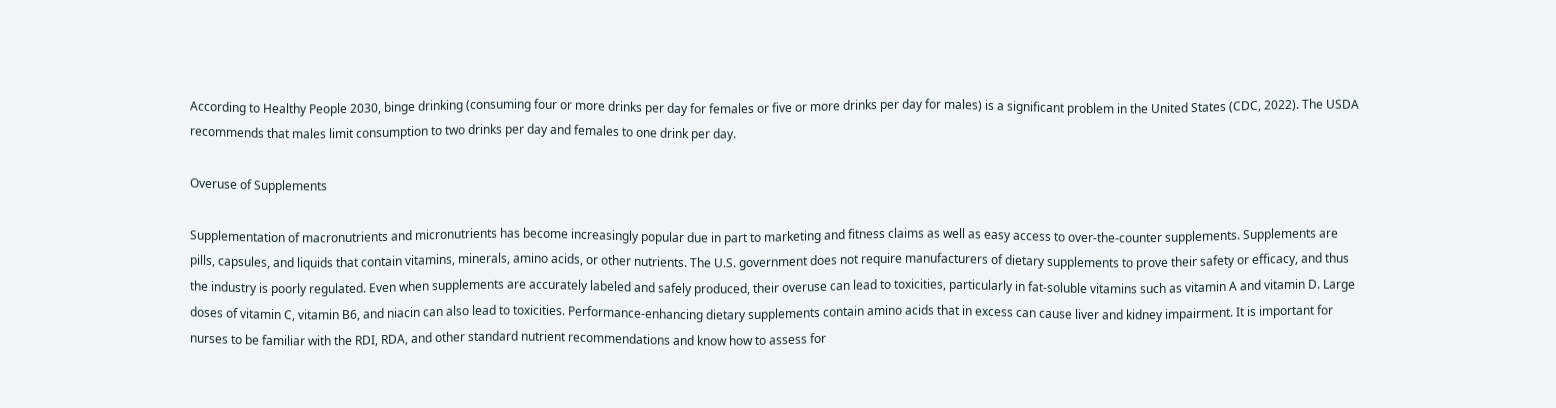According to Healthy People 2030, binge drinking (consuming four or more drinks per day for females or five or more drinks per day for males) is a significant problem in the United States (CDC, 2022). The USDA recommends that males limit consumption to two drinks per day and females to one drink per day.

Overuse of Supplements

Supplementation of macronutrients and micronutrients has become increasingly popular due in part to marketing and fitness claims as well as easy access to over-the-counter supplements. Supplements are pills, capsules, and liquids that contain vitamins, minerals, amino acids, or other nutrients. The U.S. government does not require manufacturers of dietary supplements to prove their safety or efficacy, and thus the industry is poorly regulated. Even when supplements are accurately labeled and safely produced, their overuse can lead to toxicities, particularly in fat-soluble vitamins such as vitamin A and vitamin D. Large doses of vitamin C, vitamin B6, and niacin can also lead to toxicities. Performance-enhancing dietary supplements contain amino acids that in excess can cause liver and kidney impairment. It is important for nurses to be familiar with the RDI, RDA, and other standard nutrient recommendations and know how to assess for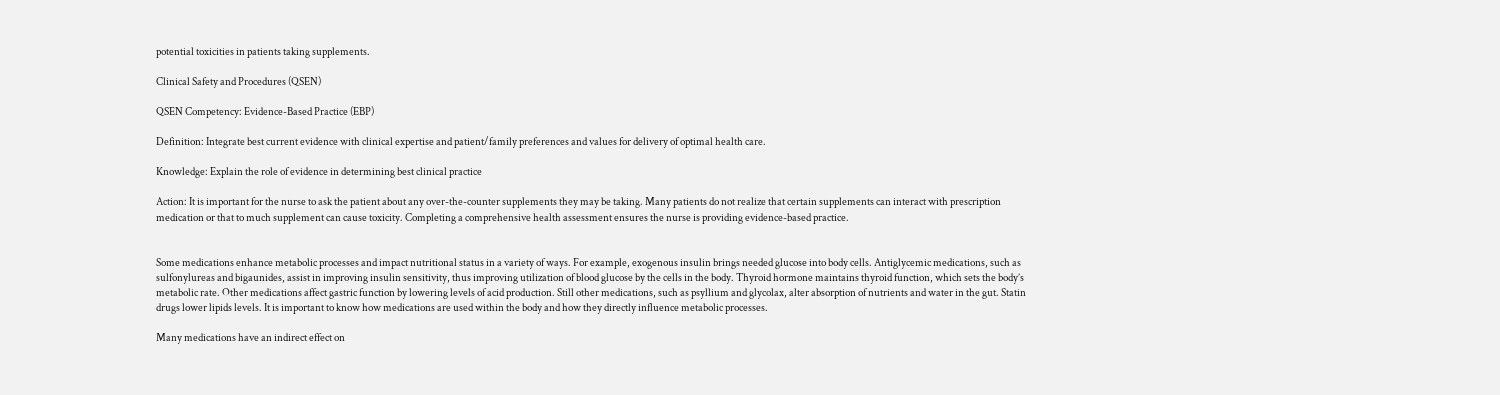potential toxicities in patients taking supplements.

Clinical Safety and Procedures (QSEN)

QSEN Competency: Evidence-Based Practice (EBP)

Definition: Integrate best current evidence with clinical expertise and patient/family preferences and values for delivery of optimal health care.

Knowledge: Explain the role of evidence in determining best clinical practice

Action: It is important for the nurse to ask the patient about any over-the-counter supplements they may be taking. Many patients do not realize that certain supplements can interact with prescription medication or that to much supplement can cause toxicity. Completing a comprehensive health assessment ensures the nurse is providing evidence-based practice.


Some medications enhance metabolic processes and impact nutritional status in a variety of ways. For example, exogenous insulin brings needed glucose into body cells. Antiglycemic medications, such as sulfonylureas and bigaunides, assist in improving insulin sensitivity, thus improving utilization of blood glucose by the cells in the body. Thyroid hormone maintains thyroid function, which sets the body’s metabolic rate. Other medications affect gastric function by lowering levels of acid production. Still other medications, such as psyllium and glycolax, alter absorption of nutrients and water in the gut. Statin drugs lower lipids levels. It is important to know how medications are used within the body and how they directly influence metabolic processes.

Many medications have an indirect effect on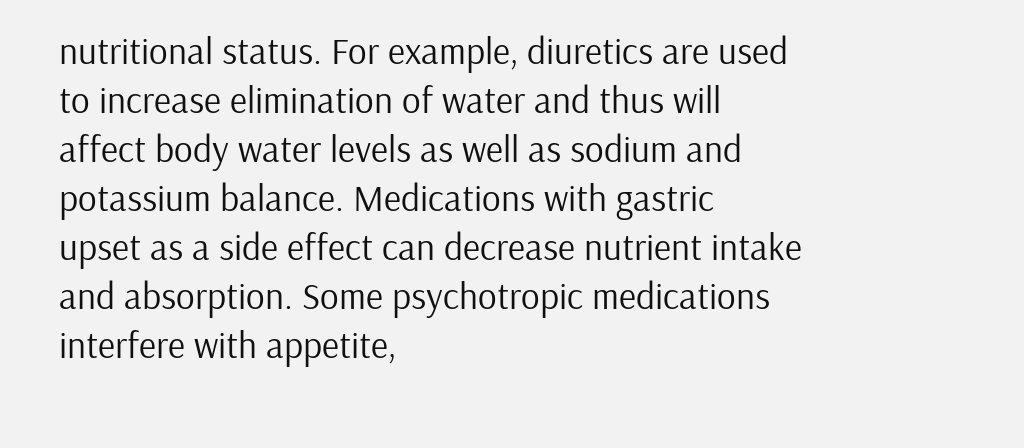nutritional status. For example, diuretics are used to increase elimination of water and thus will affect body water levels as well as sodium and potassium balance. Medications with gastric upset as a side effect can decrease nutrient intake and absorption. Some psychotropic medications interfere with appetite,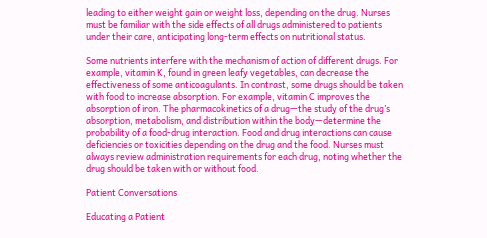leading to either weight gain or weight loss, depending on the drug. Nurses must be familiar with the side effects of all drugs administered to patients under their care, anticipating long-term effects on nutritional status.

Some nutrients interfere with the mechanism of action of different drugs. For example, vitamin K, found in green leafy vegetables, can decrease the effectiveness of some anticoagulants. In contrast, some drugs should be taken with food to increase absorption. For example, vitamin C improves the absorption of iron. The pharmacokinetics of a drug—the study of the drug’s absorption, metabolism, and distribution within the body—determine the probability of a food-drug interaction. Food and drug interactions can cause deficiencies or toxicities depending on the drug and the food. Nurses must always review administration requirements for each drug, noting whether the drug should be taken with or without food.

Patient Conversations

Educating a Patient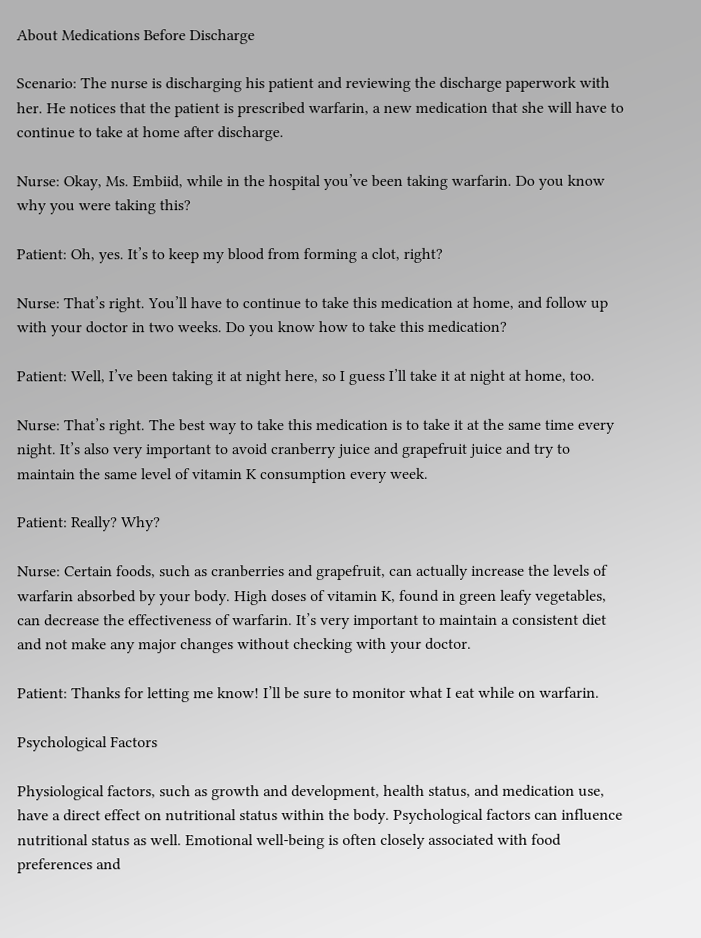About Medications Before Discharge

Scenario: The nurse is discharging his patient and reviewing the discharge paperwork with her. He notices that the patient is prescribed warfarin, a new medication that she will have to continue to take at home after discharge.

Nurse: Okay, Ms. Embiid, while in the hospital you’ve been taking warfarin. Do you know why you were taking this?

Patient: Oh, yes. It’s to keep my blood from forming a clot, right?

Nurse: That’s right. You’ll have to continue to take this medication at home, and follow up with your doctor in two weeks. Do you know how to take this medication?

Patient: Well, I’ve been taking it at night here, so I guess I’ll take it at night at home, too.

Nurse: That’s right. The best way to take this medication is to take it at the same time every night. It’s also very important to avoid cranberry juice and grapefruit juice and try to maintain the same level of vitamin K consumption every week.

Patient: Really? Why?

Nurse: Certain foods, such as cranberries and grapefruit, can actually increase the levels of warfarin absorbed by your body. High doses of vitamin K, found in green leafy vegetables, can decrease the effectiveness of warfarin. It’s very important to maintain a consistent diet and not make any major changes without checking with your doctor.

Patient: Thanks for letting me know! I’ll be sure to monitor what I eat while on warfarin.

Psychological Factors

Physiological factors, such as growth and development, health status, and medication use, have a direct effect on nutritional status within the body. Psychological factors can influence nutritional status as well. Emotional well-being is often closely associated with food preferences and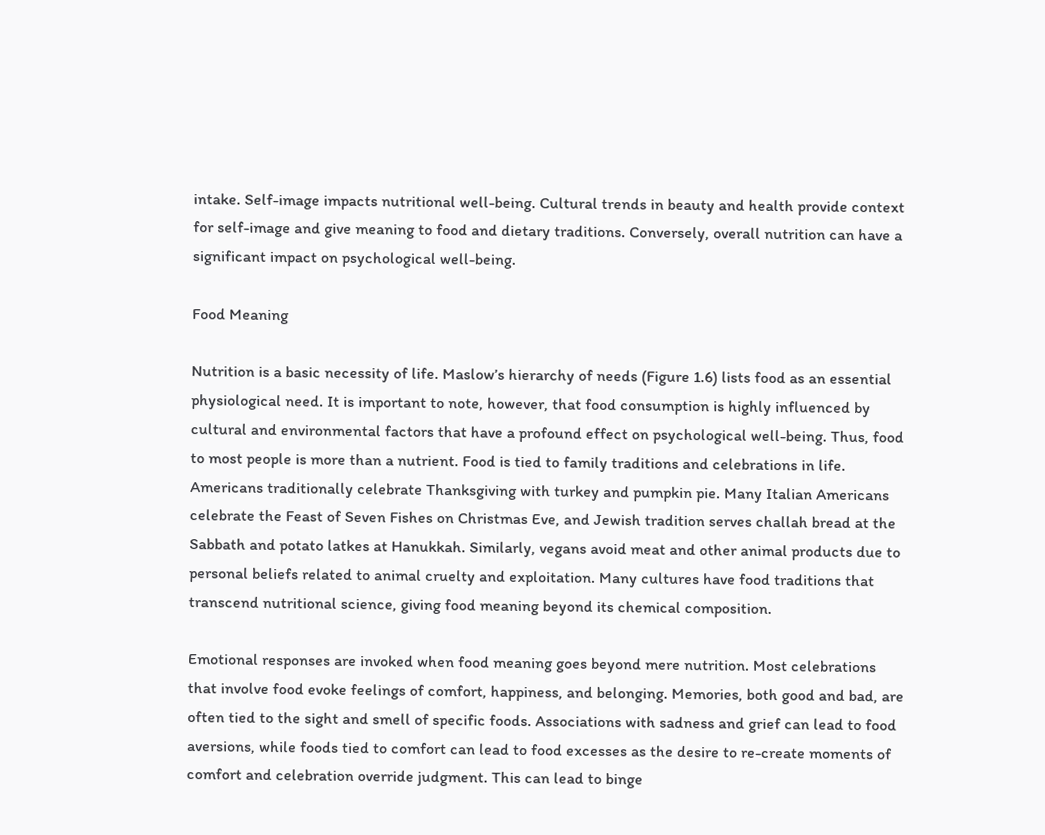intake. Self-image impacts nutritional well-being. Cultural trends in beauty and health provide context for self-image and give meaning to food and dietary traditions. Conversely, overall nutrition can have a significant impact on psychological well-being.

Food Meaning

Nutrition is a basic necessity of life. Maslow’s hierarchy of needs (Figure 1.6) lists food as an essential physiological need. It is important to note, however, that food consumption is highly influenced by cultural and environmental factors that have a profound effect on psychological well-being. Thus, food to most people is more than a nutrient. Food is tied to family traditions and celebrations in life. Americans traditionally celebrate Thanksgiving with turkey and pumpkin pie. Many Italian Americans celebrate the Feast of Seven Fishes on Christmas Eve, and Jewish tradition serves challah bread at the Sabbath and potato latkes at Hanukkah. Similarly, vegans avoid meat and other animal products due to personal beliefs related to animal cruelty and exploitation. Many cultures have food traditions that transcend nutritional science, giving food meaning beyond its chemical composition.

Emotional responses are invoked when food meaning goes beyond mere nutrition. Most celebrations that involve food evoke feelings of comfort, happiness, and belonging. Memories, both good and bad, are often tied to the sight and smell of specific foods. Associations with sadness and grief can lead to food aversions, while foods tied to comfort can lead to food excesses as the desire to re-create moments of comfort and celebration override judgment. This can lead to binge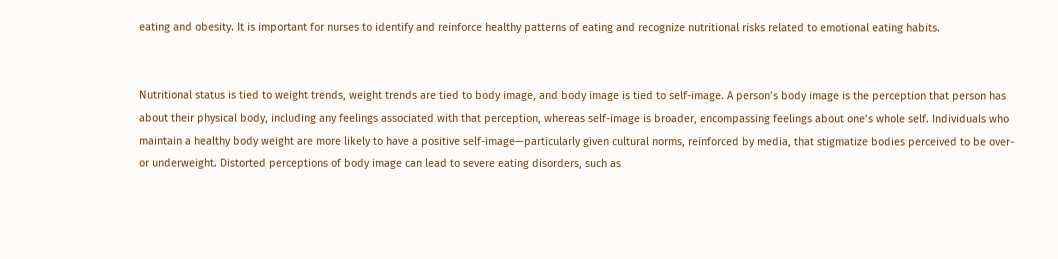eating and obesity. It is important for nurses to identify and reinforce healthy patterns of eating and recognize nutritional risks related to emotional eating habits.


Nutritional status is tied to weight trends, weight trends are tied to body image, and body image is tied to self-image. A person’s body image is the perception that person has about their physical body, including any feelings associated with that perception, whereas self-image is broader, encompassing feelings about one’s whole self. Individuals who maintain a healthy body weight are more likely to have a positive self-image—particularly given cultural norms, reinforced by media, that stigmatize bodies perceived to be over- or underweight. Distorted perceptions of body image can lead to severe eating disorders, such as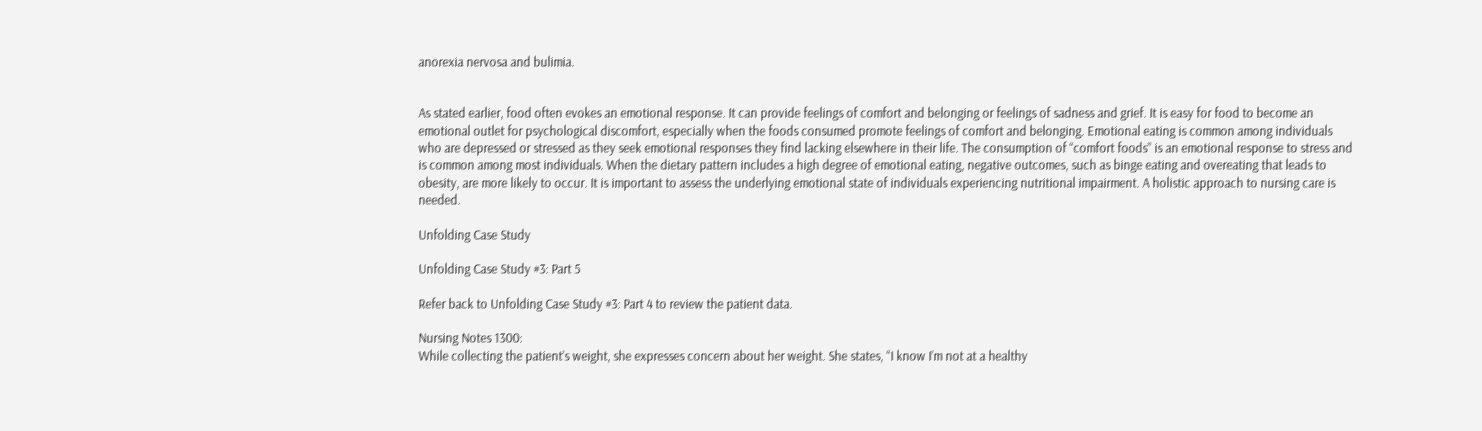anorexia nervosa and bulimia.


As stated earlier, food often evokes an emotional response. It can provide feelings of comfort and belonging or feelings of sadness and grief. It is easy for food to become an emotional outlet for psychological discomfort, especially when the foods consumed promote feelings of comfort and belonging. Emotional eating is common among individuals who are depressed or stressed as they seek emotional responses they find lacking elsewhere in their life. The consumption of “comfort foods” is an emotional response to stress and is common among most individuals. When the dietary pattern includes a high degree of emotional eating, negative outcomes, such as binge eating and overeating that leads to obesity, are more likely to occur. It is important to assess the underlying emotional state of individuals experiencing nutritional impairment. A holistic approach to nursing care is needed.

Unfolding Case Study

Unfolding Case Study #3: Part 5

Refer back to Unfolding Case Study #3: Part 4 to review the patient data.

Nursing Notes 1300:
While collecting the patient’s weight, she expresses concern about her weight. She states, “I know I’m not at a healthy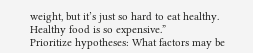weight, but it’s just so hard to eat healthy. Healthy food is so expensive.”
Prioritize hypotheses: What factors may be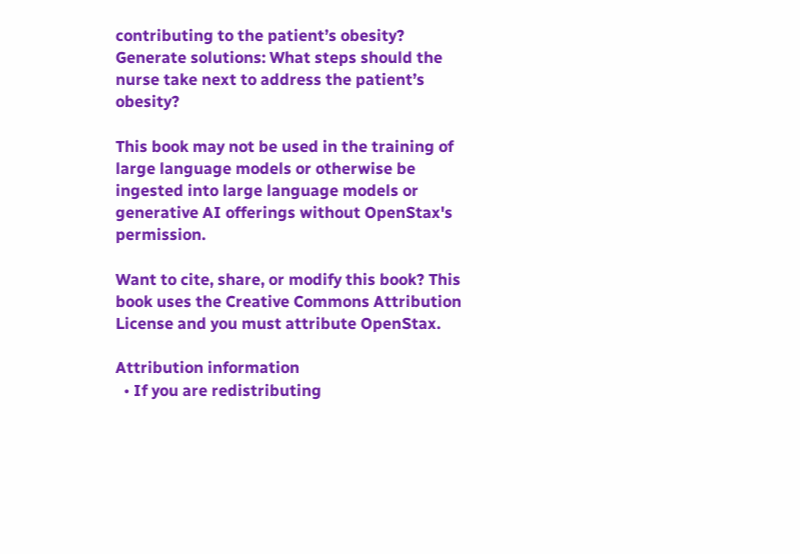contributing to the patient’s obesity?
Generate solutions: What steps should the nurse take next to address the patient’s obesity?

This book may not be used in the training of large language models or otherwise be ingested into large language models or generative AI offerings without OpenStax's permission.

Want to cite, share, or modify this book? This book uses the Creative Commons Attribution License and you must attribute OpenStax.

Attribution information
  • If you are redistributing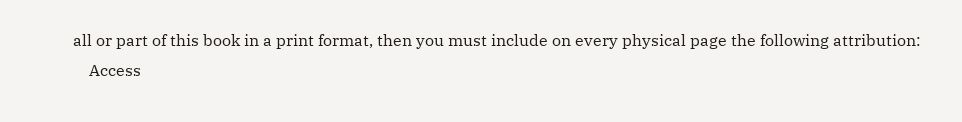all or part of this book in a print format, then you must include on every physical page the following attribution:
    Access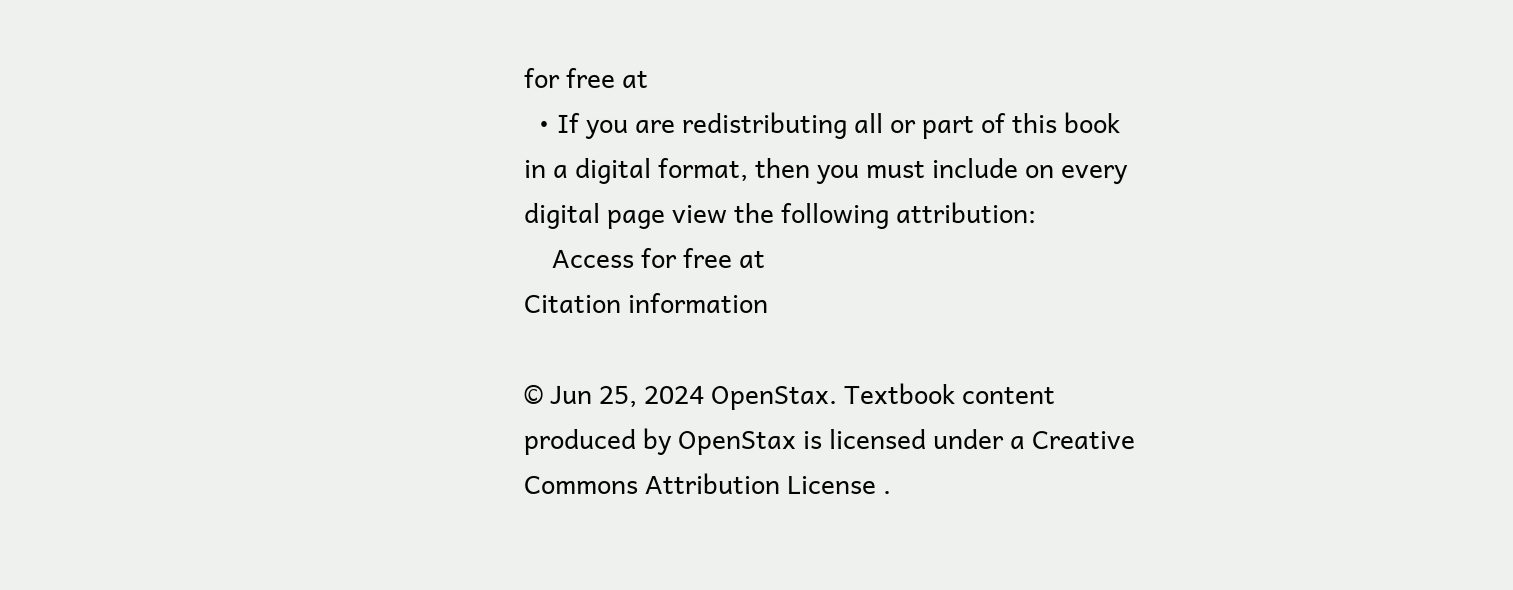for free at
  • If you are redistributing all or part of this book in a digital format, then you must include on every digital page view the following attribution:
    Access for free at
Citation information

© Jun 25, 2024 OpenStax. Textbook content produced by OpenStax is licensed under a Creative Commons Attribution License .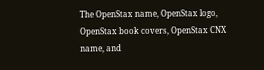The OpenStax name, OpenStax logo, OpenStax book covers, OpenStax CNX name, and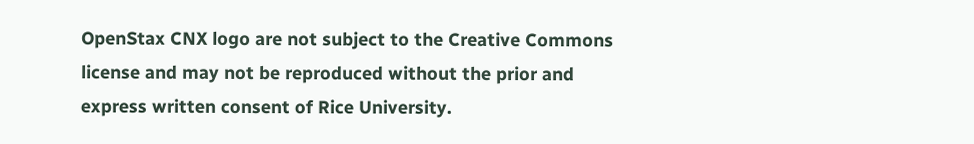OpenStax CNX logo are not subject to the Creative Commons license and may not be reproduced without the prior and express written consent of Rice University.